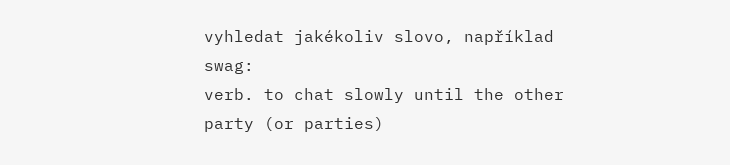vyhledat jakékoliv slovo, například swag:
verb. to chat slowly until the other party (or parties)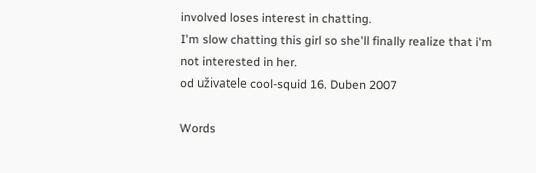involved loses interest in chatting.
I'm slow chatting this girl so she'll finally realize that i'm not interested in her.
od uživatele cool-squid 16. Duben 2007

Words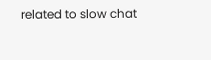related to slow chat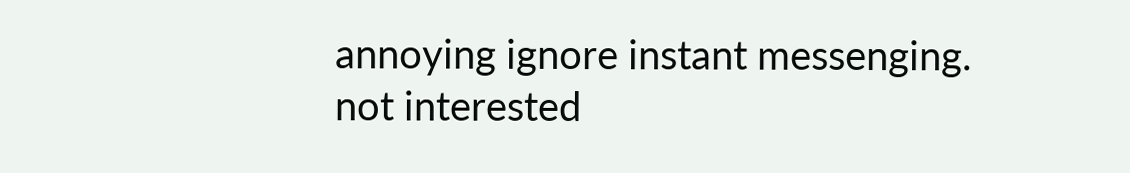annoying ignore instant messenging. not interested